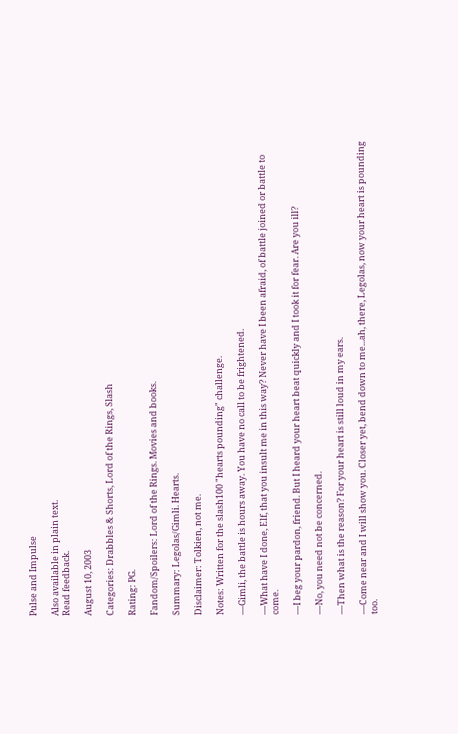Pulse and Impulse

Also available in plain text.
Read feedback.

August 10, 2003

Categories: Drabbles & Shorts, Lord of the Rings, Slash

Rating: PG.

Fandom/Spoilers: Lord of the Rings. Movies and books.

Summary: Legolas/Gimli. Hearts.

Disclaimer: Tolkien, not me.

Notes: Written for the slash100 "hearts pounding" challenge.

—Gimli, the battle is hours away. You have no call to be frightened.

—What have I done, Elf, that you insult me in this way? Never have I been afraid, of battle joined or battle to come.

—I beg your pardon, friend. But I heard your heart beat quickly and I took it for fear. Are you ill?

—No, you need not be concerned.

—Then what is the reason? For your heart is still loud in my ears.

—Come near and I will show you. Closer yet, bend down to me...ah, there, Legolas, now your heart is pounding too.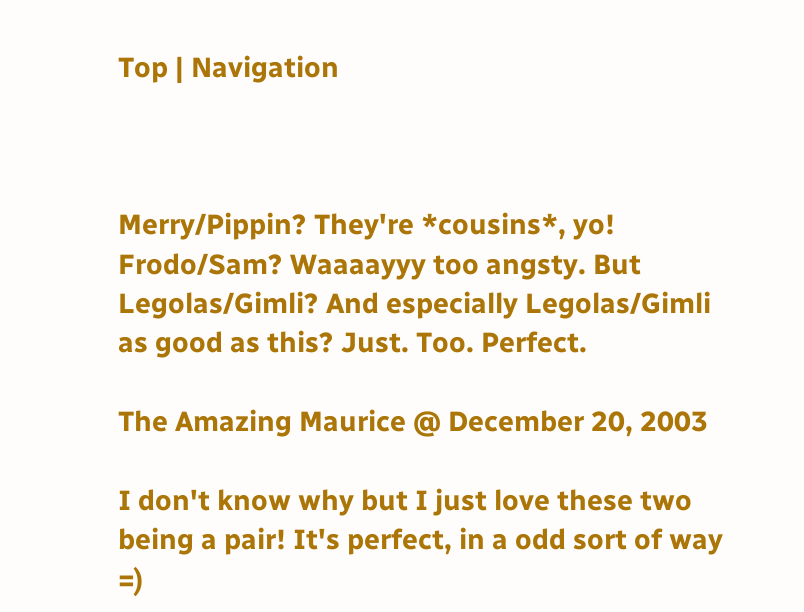Top | Navigation



Merry/Pippin? They're *cousins*, yo! Frodo/Sam? Waaaayyy too angsty. But Legolas/Gimli? And especially Legolas/Gimli as good as this? Just. Too. Perfect.

The Amazing Maurice @ December 20, 2003

I don't know why but I just love these two being a pair! It's perfect, in a odd sort of way =)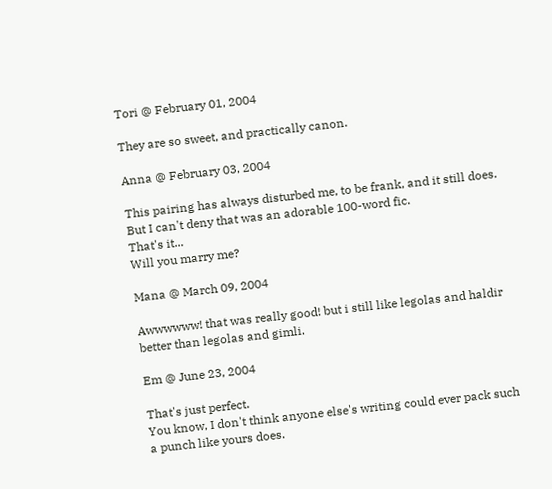Tori @ February 01, 2004

They are so sweet, and practically canon.

Anna @ February 03, 2004

This pairing has always disturbed me, to be frank, and it still does. But I can't deny that was an adorable 100-word fic.
That's it...
Will you marry me?

Mana @ March 09, 2004

Awwwwww! that was really good! but i still like legolas and haldir better than legolas and gimli.

Em @ June 23, 2004

That's just perfect.
You know, I don't think anyone else's writing could ever pack such a punch like yours does.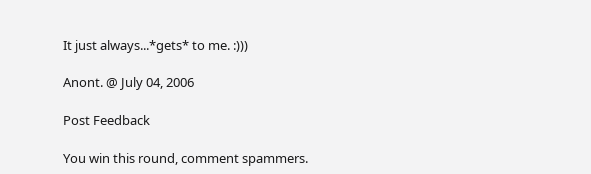It just always...*gets* to me. :)))

Anont. @ July 04, 2006

Post Feedback

You win this round, comment spammers.